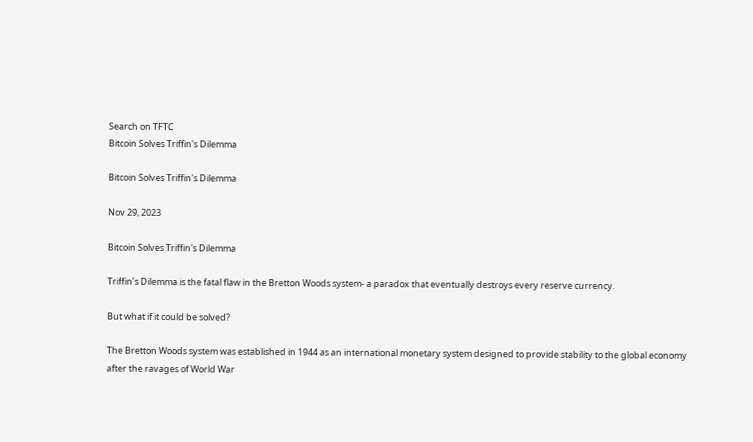Search on TFTC
Bitcoin Solves Triffin's Dilemma

Bitcoin Solves Triffin's Dilemma

Nov 29, 2023

Bitcoin Solves Triffin's Dilemma

Triffin’s Dilemma is the fatal flaw in the Bretton Woods system- a paradox that eventually destroys every reserve currency.

But what if it could be solved?

The Bretton Woods system was established in 1944 as an international monetary system designed to provide stability to the global economy after the ravages of World War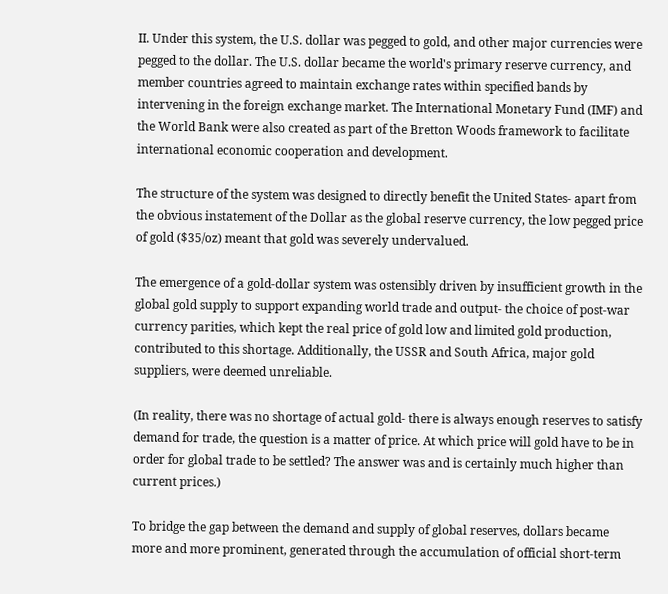II. Under this system, the U.S. dollar was pegged to gold, and other major currencies were pegged to the dollar. The U.S. dollar became the world's primary reserve currency, and member countries agreed to maintain exchange rates within specified bands by intervening in the foreign exchange market. The International Monetary Fund (IMF) and the World Bank were also created as part of the Bretton Woods framework to facilitate international economic cooperation and development.

The structure of the system was designed to directly benefit the United States- apart from the obvious instatement of the Dollar as the global reserve currency, the low pegged price of gold ($35/oz) meant that gold was severely undervalued.

The emergence of a gold-dollar system was ostensibly driven by insufficient growth in the global gold supply to support expanding world trade and output- the choice of post-war currency parities, which kept the real price of gold low and limited gold production, contributed to this shortage. Additionally, the USSR and South Africa, major gold suppliers, were deemed unreliable.

(In reality, there was no shortage of actual gold- there is always enough reserves to satisfy demand for trade, the question is a matter of price. At which price will gold have to be in order for global trade to be settled? The answer was and is certainly much higher than current prices.)

To bridge the gap between the demand and supply of global reserves, dollars became more and more prominent, generated through the accumulation of official short-term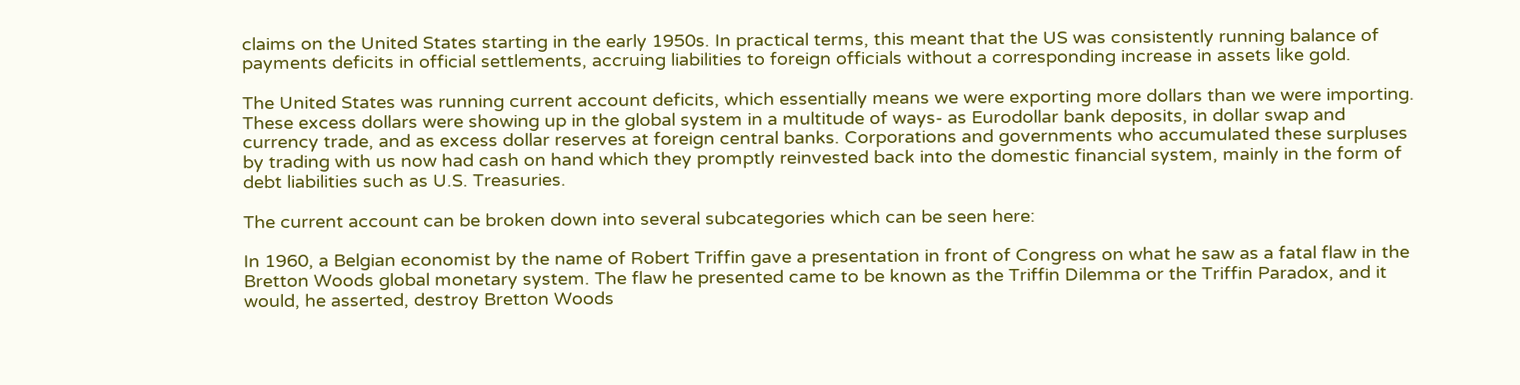claims on the United States starting in the early 1950s. In practical terms, this meant that the US was consistently running balance of payments deficits in official settlements, accruing liabilities to foreign officials without a corresponding increase in assets like gold.

The United States was running current account deficits, which essentially means we were exporting more dollars than we were importing. These excess dollars were showing up in the global system in a multitude of ways- as Eurodollar bank deposits, in dollar swap and currency trade, and as excess dollar reserves at foreign central banks. Corporations and governments who accumulated these surpluses by trading with us now had cash on hand which they promptly reinvested back into the domestic financial system, mainly in the form of debt liabilities such as U.S. Treasuries.

The current account can be broken down into several subcategories which can be seen here:

In 1960, a Belgian economist by the name of Robert Triffin gave a presentation in front of Congress on what he saw as a fatal flaw in the Bretton Woods global monetary system. The flaw he presented came to be known as the Triffin Dilemma or the Triffin Paradox, and it would, he asserted, destroy Bretton Woods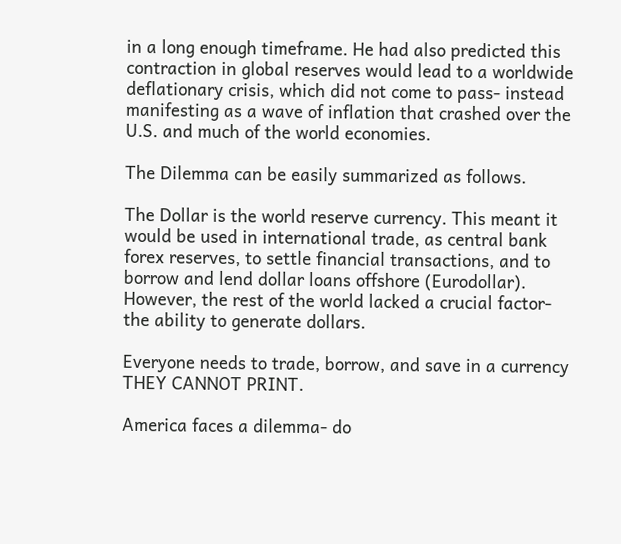in a long enough timeframe. He had also predicted this contraction in global reserves would lead to a worldwide deflationary crisis, which did not come to pass- instead manifesting as a wave of inflation that crashed over the U.S. and much of the world economies.

The Dilemma can be easily summarized as follows.

The Dollar is the world reserve currency. This meant it would be used in international trade, as central bank forex reserves, to settle financial transactions, and to borrow and lend dollar loans offshore (Eurodollar). However, the rest of the world lacked a crucial factor- the ability to generate dollars.

Everyone needs to trade, borrow, and save in a currency THEY CANNOT PRINT.

America faces a dilemma- do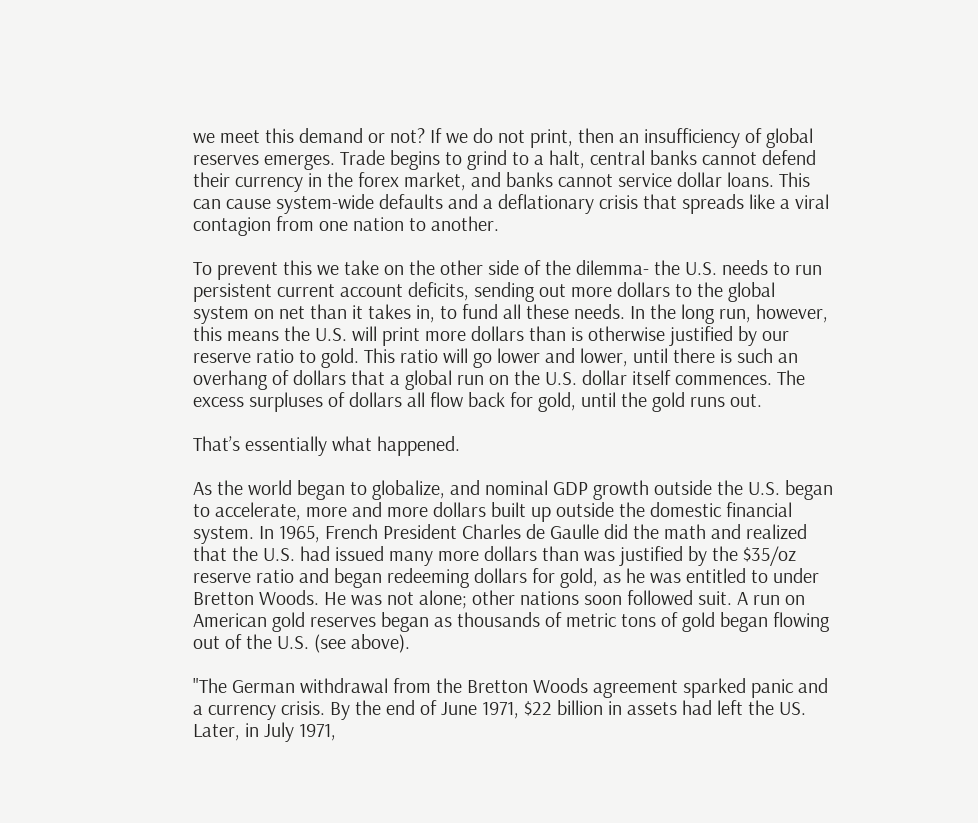we meet this demand or not? If we do not print, then an insufficiency of global reserves emerges. Trade begins to grind to a halt, central banks cannot defend their currency in the forex market, and banks cannot service dollar loans. This can cause system-wide defaults and a deflationary crisis that spreads like a viral contagion from one nation to another.

To prevent this we take on the other side of the dilemma- the U.S. needs to run persistent current account deficits, sending out more dollars to the global system on net than it takes in, to fund all these needs. In the long run, however, this means the U.S. will print more dollars than is otherwise justified by our reserve ratio to gold. This ratio will go lower and lower, until there is such an overhang of dollars that a global run on the U.S. dollar itself commences. The excess surpluses of dollars all flow back for gold, until the gold runs out.

That’s essentially what happened.

As the world began to globalize, and nominal GDP growth outside the U.S. began to accelerate, more and more dollars built up outside the domestic financial system. In 1965, French President Charles de Gaulle did the math and realized that the U.S. had issued many more dollars than was justified by the $35/oz reserve ratio and began redeeming dollars for gold, as he was entitled to under Bretton Woods. He was not alone; other nations soon followed suit. A run on American gold reserves began as thousands of metric tons of gold began flowing out of the U.S. (see above).

"The German withdrawal from the Bretton Woods agreement sparked panic and a currency crisis. By the end of June 1971, $22 billion in assets had left the US. Later, in July 1971,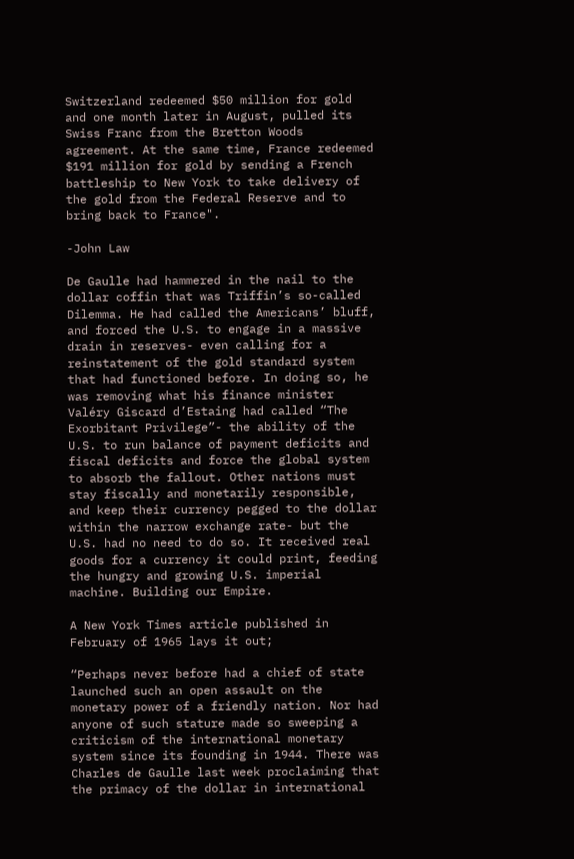Switzerland redeemed $50 million for gold and one month later in August, pulled its Swiss Franc from the Bretton Woods agreement. At the same time, France redeemed $191 million for gold by sending a French battleship to New York to take delivery of the gold from the Federal Reserve and to bring back to France".

-John Law

De Gaulle had hammered in the nail to the dollar coffin that was Triffin’s so-called Dilemma. He had called the Americans’ bluff, and forced the U.S. to engage in a massive drain in reserves- even calling for a reinstatement of the gold standard system that had functioned before. In doing so, he was removing what his finance minister Valéry Giscard d’Estaing had called “The Exorbitant Privilege”- the ability of the U.S. to run balance of payment deficits and fiscal deficits and force the global system to absorb the fallout. Other nations must stay fiscally and monetarily responsible, and keep their currency pegged to the dollar within the narrow exchange rate- but the U.S. had no need to do so. It received real goods for a currency it could print, feeding the hungry and growing U.S. imperial machine. Building our Empire.

A New York Times article published in February of 1965 lays it out;

“Perhaps never before had a chief of state launched such an open assault on the monetary power of a friendly nation. Nor had anyone of such stature made so sweeping a criticism of the international monetary system since its founding in 1944. There was Charles de Gaulle last week proclaiming that the primacy of the dollar in international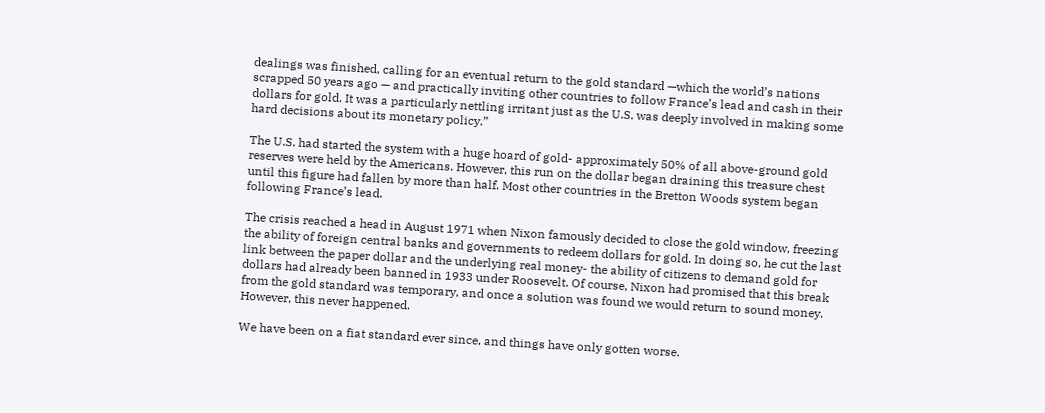dealings was finished, calling for an eventual return to the gold standard —which the world’s nations scrapped 50 years ago — and practically inviting other countries to follow France’s lead and cash in their dollars for gold. It was a particularly nettling irritant just as the U.S. was deeply involved in making some hard decisions about its monetary policy.”

The U.S. had started the system with a huge hoard of gold- approximately 50% of all above-ground gold reserves were held by the Americans. However, this run on the dollar began draining this treasure chest until this figure had fallen by more than half. Most other countries in the Bretton Woods system began following France’s lead.

The crisis reached a head in August 1971 when Nixon famously decided to close the gold window, freezing the ability of foreign central banks and governments to redeem dollars for gold. In doing so, he cut the last link between the paper dollar and the underlying real money- the ability of citizens to demand gold for dollars had already been banned in 1933 under Roosevelt. Of course, Nixon had promised that this break from the gold standard was temporary, and once a solution was found we would return to sound money. However, this never happened.

We have been on a fiat standard ever since, and things have only gotten worse.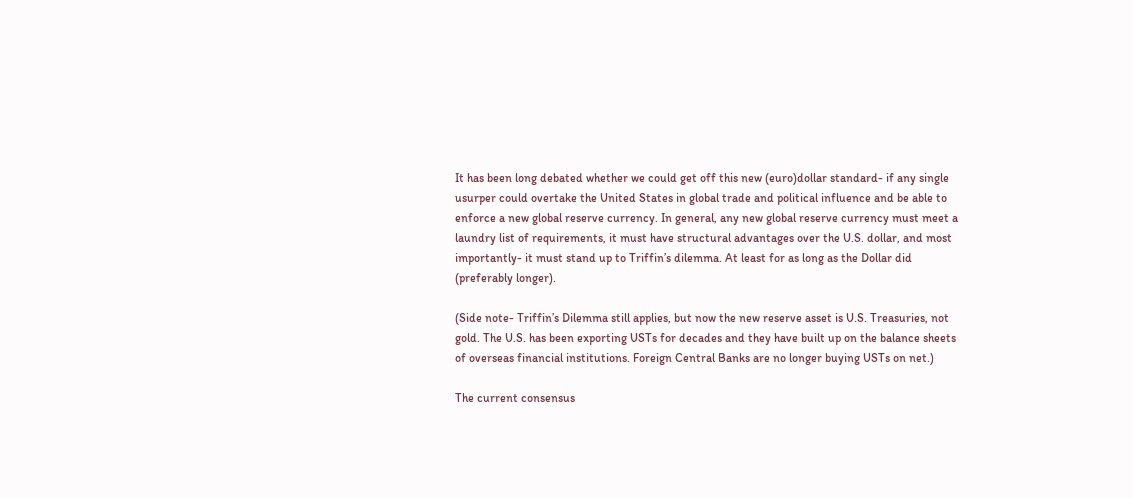It has been long debated whether we could get off this new (euro)dollar standard- if any single usurper could overtake the United States in global trade and political influence and be able to enforce a new global reserve currency. In general, any new global reserve currency must meet a laundry list of requirements, it must have structural advantages over the U.S. dollar, and most importantly- it must stand up to Triffin’s dilemma. At least for as long as the Dollar did (preferably longer).

(Side note- Triffin’s Dilemma still applies, but now the new reserve asset is U.S. Treasuries, not gold. The U.S. has been exporting USTs for decades and they have built up on the balance sheets of overseas financial institutions. Foreign Central Banks are no longer buying USTs on net.)

The current consensus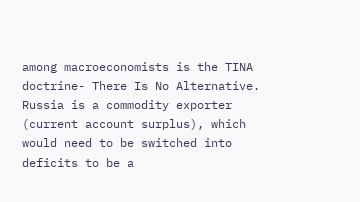among macroeconomists is the TINA doctrine- There Is No Alternative. Russia is a commodity exporter (current account surplus), which would need to be switched into deficits to be a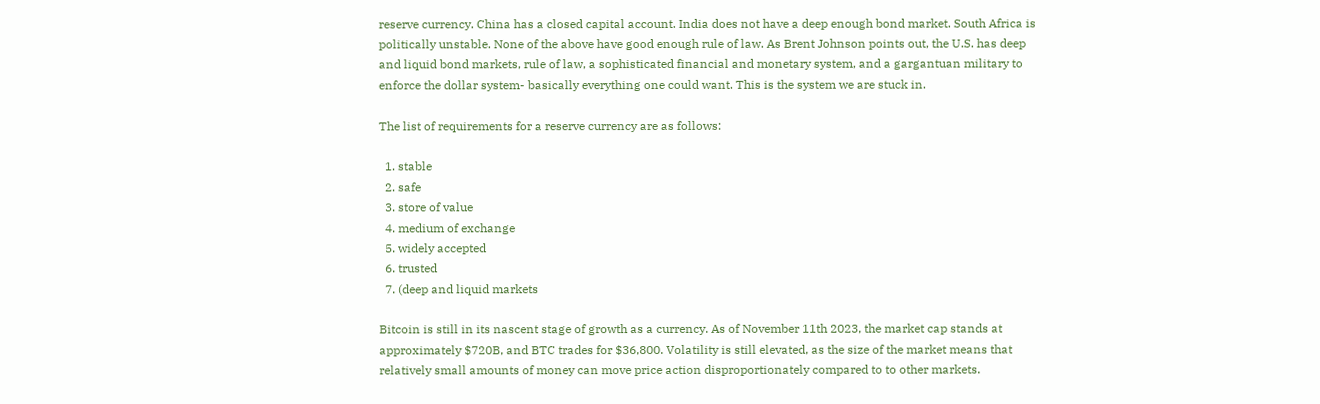reserve currency. China has a closed capital account. India does not have a deep enough bond market. South Africa is politically unstable. None of the above have good enough rule of law. As Brent Johnson points out, the U.S. has deep and liquid bond markets, rule of law, a sophisticated financial and monetary system, and a gargantuan military to enforce the dollar system- basically everything one could want. This is the system we are stuck in.

The list of requirements for a reserve currency are as follows:

  1. stable
  2. safe
  3. store of value
  4. medium of exchange
  5. widely accepted
  6. trusted
  7. (deep and liquid markets

Bitcoin is still in its nascent stage of growth as a currency. As of November 11th 2023, the market cap stands at approximately $720B, and BTC trades for $36,800. Volatility is still elevated, as the size of the market means that relatively small amounts of money can move price action disproportionately compared to to other markets.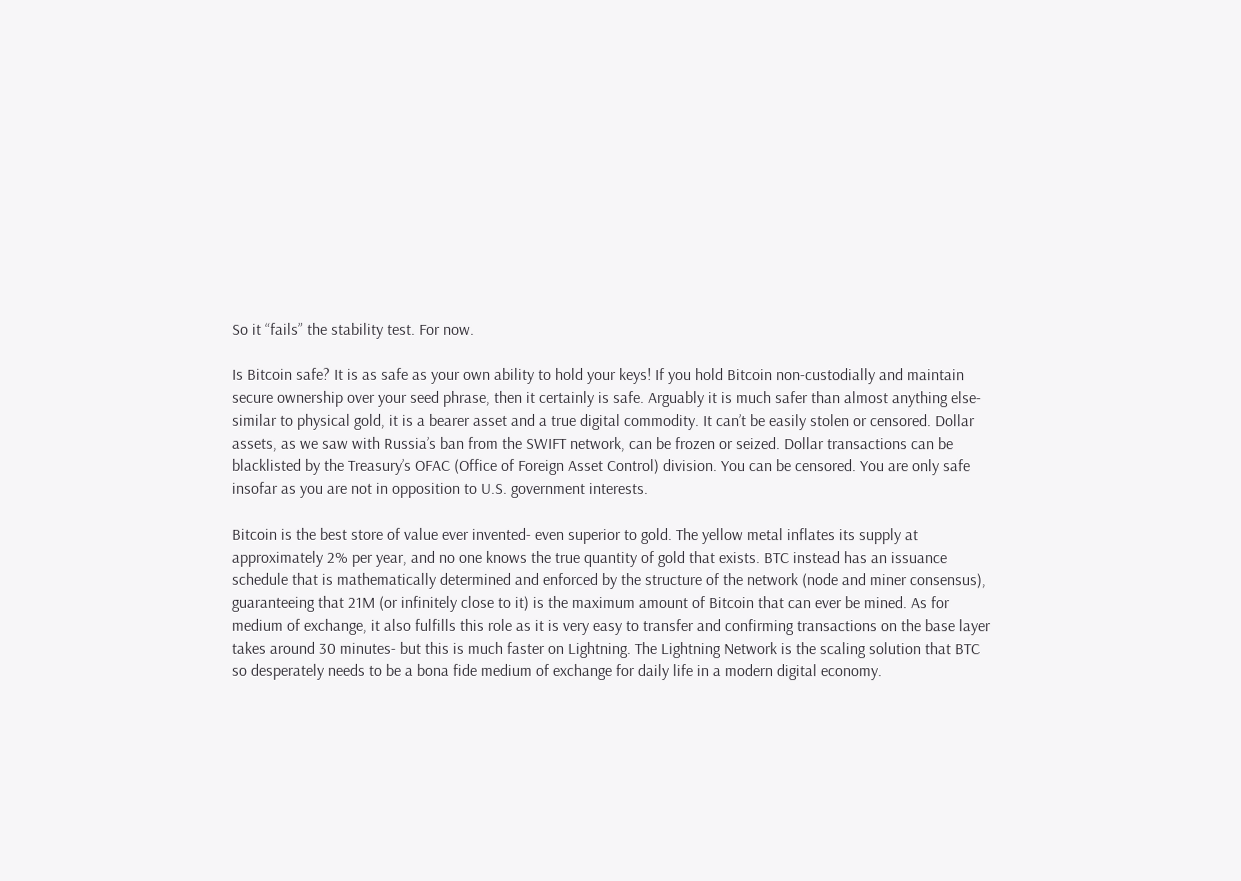So it “fails” the stability test. For now.

Is Bitcoin safe? It is as safe as your own ability to hold your keys! If you hold Bitcoin non-custodially and maintain secure ownership over your seed phrase, then it certainly is safe. Arguably it is much safer than almost anything else- similar to physical gold, it is a bearer asset and a true digital commodity. It can’t be easily stolen or censored. Dollar assets, as we saw with Russia’s ban from the SWIFT network, can be frozen or seized. Dollar transactions can be blacklisted by the Treasury’s OFAC (Office of Foreign Asset Control) division. You can be censored. You are only safe insofar as you are not in opposition to U.S. government interests.

Bitcoin is the best store of value ever invented- even superior to gold. The yellow metal inflates its supply at approximately 2% per year, and no one knows the true quantity of gold that exists. BTC instead has an issuance schedule that is mathematically determined and enforced by the structure of the network (node and miner consensus), guaranteeing that 21M (or infinitely close to it) is the maximum amount of Bitcoin that can ever be mined. As for medium of exchange, it also fulfills this role as it is very easy to transfer and confirming transactions on the base layer takes around 30 minutes- but this is much faster on Lightning. The Lightning Network is the scaling solution that BTC so desperately needs to be a bona fide medium of exchange for daily life in a modern digital economy.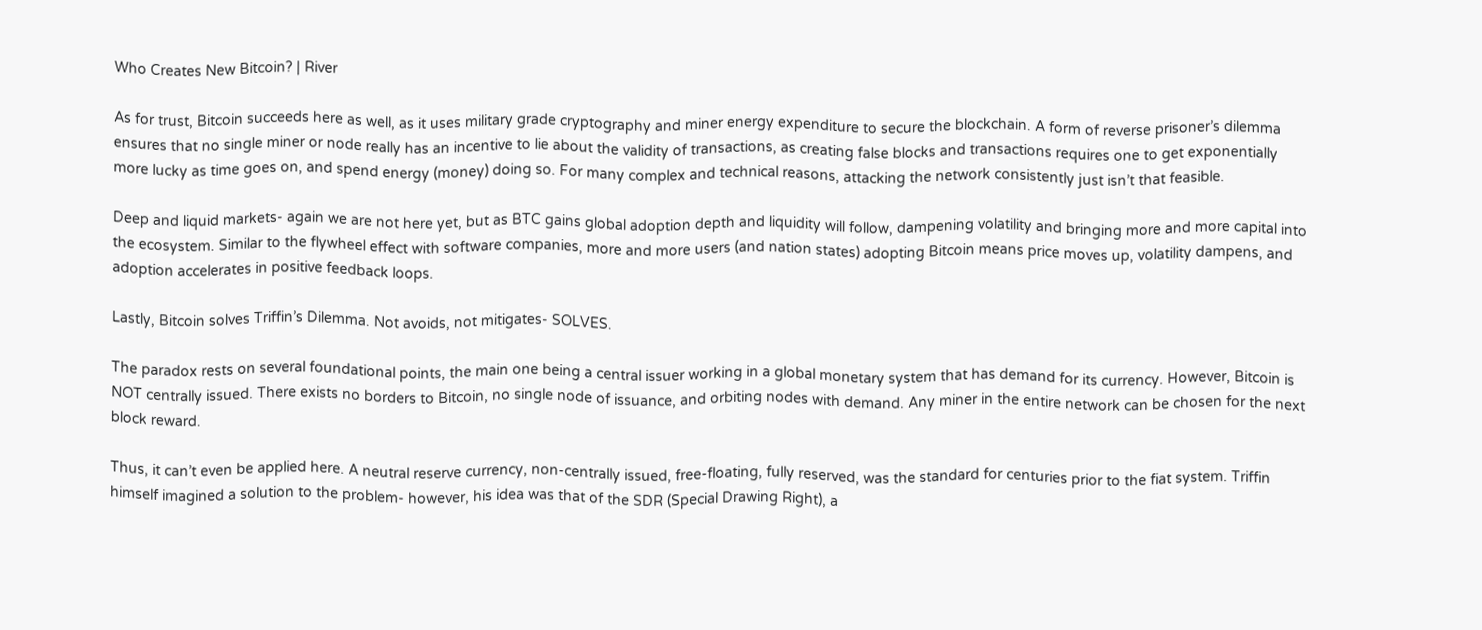Who Creates New Bitcoin? | River

As for trust, Bitcoin succeeds here as well, as it uses military grade cryptography and miner energy expenditure to secure the blockchain. A form of reverse prisoner’s dilemma ensures that no single miner or node really has an incentive to lie about the validity of transactions, as creating false blocks and transactions requires one to get exponentially more lucky as time goes on, and spend energy (money) doing so. For many complex and technical reasons, attacking the network consistently just isn’t that feasible.

Deep and liquid markets- again we are not here yet, but as BTC gains global adoption depth and liquidity will follow, dampening volatility and bringing more and more capital into the ecosystem. Similar to the flywheel effect with software companies, more and more users (and nation states) adopting Bitcoin means price moves up, volatility dampens, and adoption accelerates in positive feedback loops.

Lastly, Bitcoin solves Triffin’s Dilemma. Not avoids, not mitigates- SOLVES.

The paradox rests on several foundational points, the main one being a central issuer working in a global monetary system that has demand for its currency. However, Bitcoin is NOT centrally issued. There exists no borders to Bitcoin, no single node of issuance, and orbiting nodes with demand. Any miner in the entire network can be chosen for the next block reward.

Thus, it can’t even be applied here. A neutral reserve currency, non-centrally issued, free-floating, fully reserved, was the standard for centuries prior to the fiat system. Triffin himself imagined a solution to the problem- however, his idea was that of the SDR (Special Drawing Right), a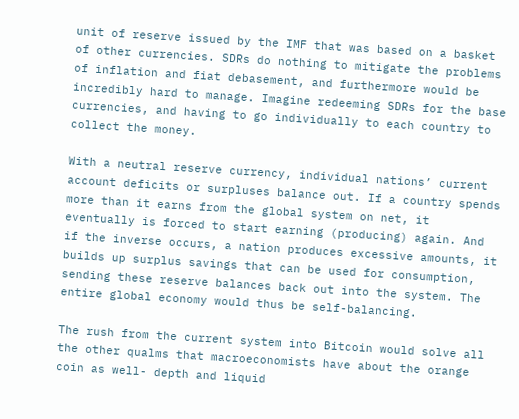unit of reserve issued by the IMF that was based on a basket of other currencies. SDRs do nothing to mitigate the problems of inflation and fiat debasement, and furthermore would be incredibly hard to manage. Imagine redeeming SDRs for the base currencies, and having to go individually to each country to collect the money.

With a neutral reserve currency, individual nations’ current account deficits or surpluses balance out. If a country spends more than it earns from the global system on net, it eventually is forced to start earning (producing) again. And if the inverse occurs, a nation produces excessive amounts, it builds up surplus savings that can be used for consumption, sending these reserve balances back out into the system. The entire global economy would thus be self-balancing.

The rush from the current system into Bitcoin would solve all the other qualms that macroeconomists have about the orange coin as well- depth and liquid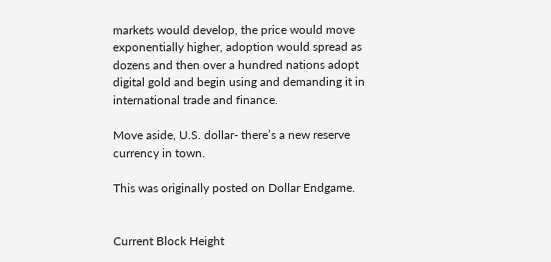markets would develop, the price would move exponentially higher, adoption would spread as dozens and then over a hundred nations adopt digital gold and begin using and demanding it in international trade and finance.

Move aside, U.S. dollar- there’s a new reserve currency in town.

This was originally posted on Dollar Endgame.


Current Block Height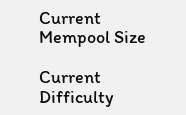Current Mempool Size

Current Difficulty